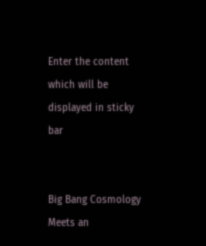Enter the content which will be displayed in sticky bar


Big Bang Cosmology Meets an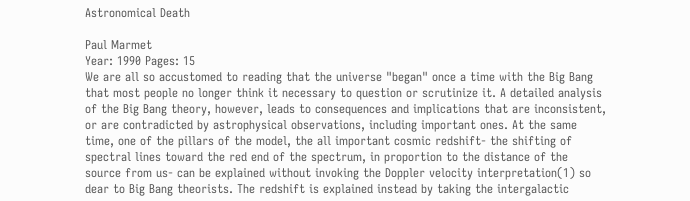Astronomical Death

Paul Marmet
Year: 1990 Pages: 15
We are all so accustomed to reading that the universe "began" once a time with the Big Bang that most people no longer think it necessary to question or scrutinize it. A detailed analysis of the Big Bang theory, however, leads to consequences and implications that are inconsistent, or are contradicted by astrophysical observations, including important ones. At the same time, one of the pillars of the model, the all important cosmic redshift- the shifting of spectral lines toward the red end of the spectrum, in proportion to the distance of the source from us- can be explained without invoking the Doppler velocity interpretation(1) so dear to Big Bang theorists. The redshift is explained instead by taking the intergalactic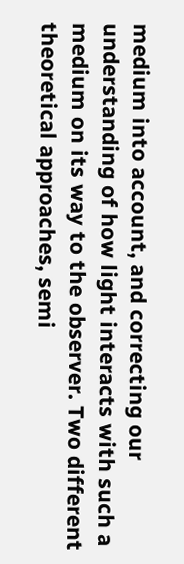medium into account, and correcting our understanding of how light interacts with such a medium on its way to the observer. Two different theoretical approaches, semi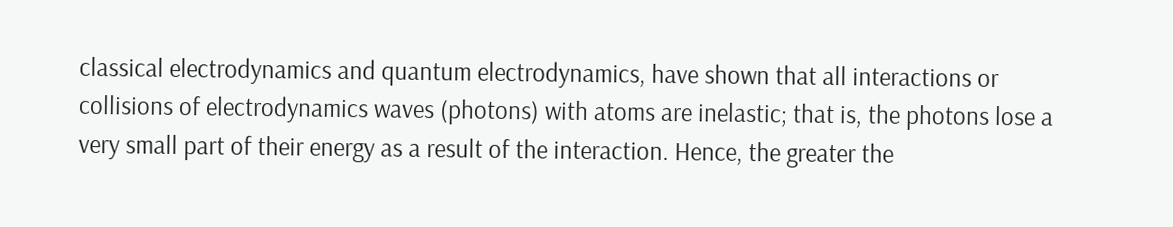classical electrodynamics and quantum electrodynamics, have shown that all interactions or collisions of electrodynamics waves (photons) with atoms are inelastic; that is, the photons lose a very small part of their energy as a result of the interaction. Hence, the greater the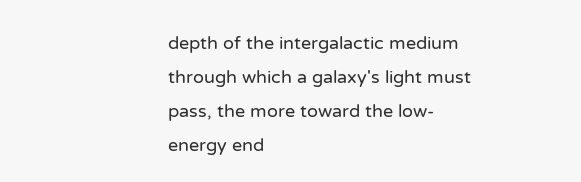depth of the intergalactic medium through which a galaxy's light must pass, the more toward the low-energy end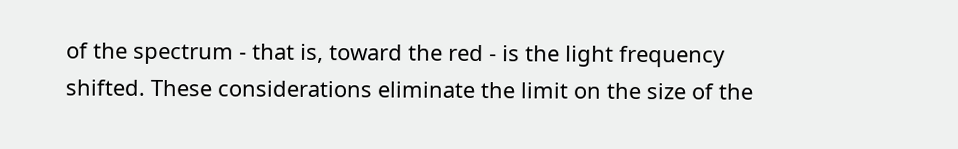of the spectrum - that is, toward the red - is the light frequency shifted. These considerations eliminate the limit on the size of the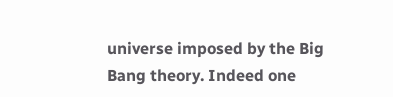universe imposed by the Big Bang theory. Indeed one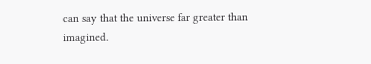can say that the universe far greater than imagined.